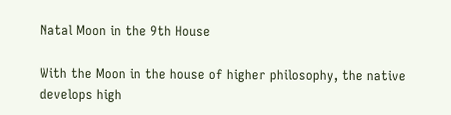Natal Moon in the 9th House

With the Moon in the house of higher philosophy, the native develops high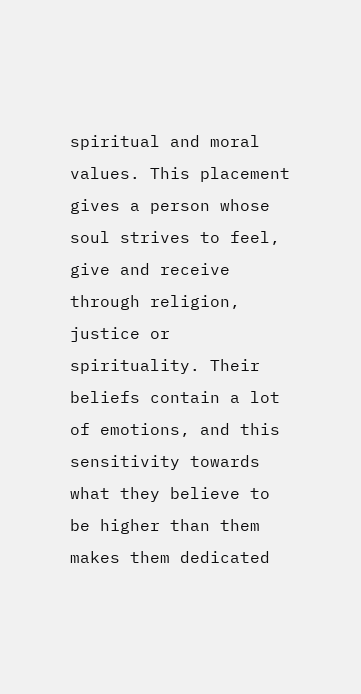spiritual and moral values. This placement gives a person whose soul strives to feel, give and receive through religion, justice or spirituality. Their beliefs contain a lot of emotions, and this sensitivity towards what they believe to be higher than them makes them dedicated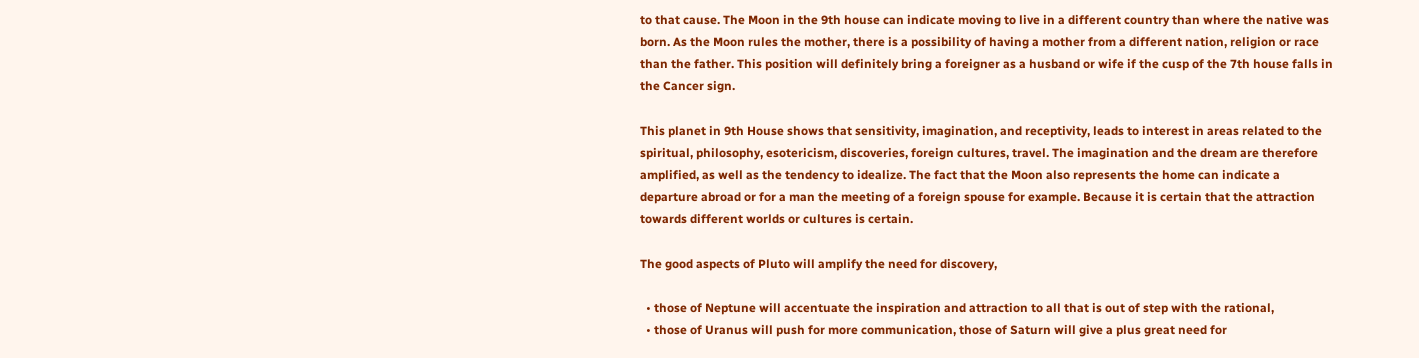to that cause. The Moon in the 9th house can indicate moving to live in a different country than where the native was born. As the Moon rules the mother, there is a possibility of having a mother from a different nation, religion or race than the father. This position will definitely bring a foreigner as a husband or wife if the cusp of the 7th house falls in the Cancer sign.

This planet in 9th House shows that sensitivity, imagination, and receptivity, leads to interest in areas related to the spiritual, philosophy, esotericism, discoveries, foreign cultures, travel. The imagination and the dream are therefore amplified, as well as the tendency to idealize. The fact that the Moon also represents the home can indicate a departure abroad or for a man the meeting of a foreign spouse for example. Because it is certain that the attraction towards different worlds or cultures is certain.

The good aspects of Pluto will amplify the need for discovery,

  • those of Neptune will accentuate the inspiration and attraction to all that is out of step with the rational,
  • those of Uranus will push for more communication, those of Saturn will give a plus great need for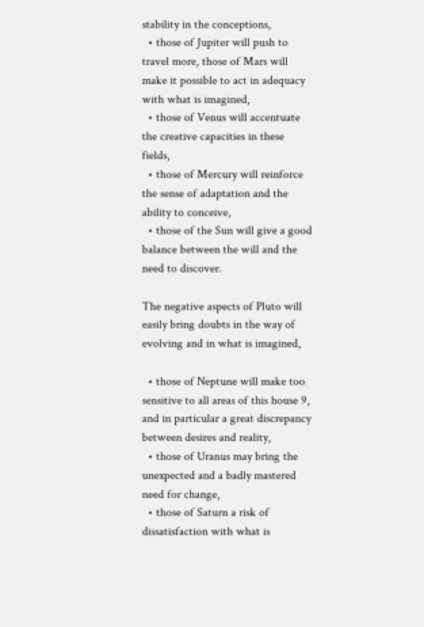stability in the conceptions,
  • those of Jupiter will push to travel more, those of Mars will make it possible to act in adequacy with what is imagined,
  • those of Venus will accentuate the creative capacities in these fields,
  • those of Mercury will reinforce the sense of adaptation and the ability to conceive,
  • those of the Sun will give a good balance between the will and the need to discover.

The negative aspects of Pluto will easily bring doubts in the way of evolving and in what is imagined,

  • those of Neptune will make too sensitive to all areas of this house 9, and in particular a great discrepancy between desires and reality,
  • those of Uranus may bring the unexpected and a badly mastered need for change,
  • those of Saturn a risk of dissatisfaction with what is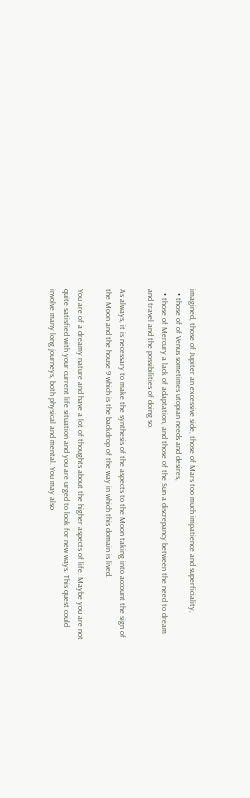imagined, those of Jupiter an excessive side, those of Mars too much impatience and superficiality,
  • those of of Venus sometimes utopian needs and desires,
  • those of Mercury a lack of adaptation, and those of the Sun a discrepancy between the need to dream and travel and the possibilities of doing so.

As always, it is necessary to make the synthesis of the aspects to the Moon taking into account the sign of the Moon and the house 9 which is the backdrop of the way in which this domain is lived.

You are of a dreamy nature and have a lot of thoughts about the higher aspects of life. Maybe you are not quite satisfied with your current life situation and you are urged to look for new ways. This quest could involve many long journeys, both physical and mental. You may also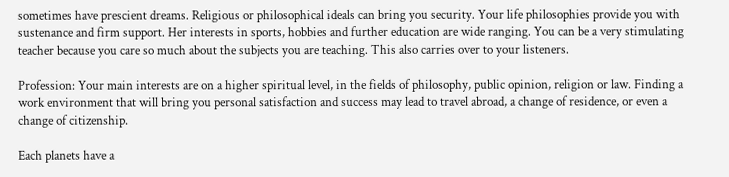sometimes have prescient dreams. Religious or philosophical ideals can bring you security. Your life philosophies provide you with sustenance and firm support. Her interests in sports, hobbies and further education are wide ranging. You can be a very stimulating teacher because you care so much about the subjects you are teaching. This also carries over to your listeners.

Profession: Your main interests are on a higher spiritual level, in the fields of philosophy, public opinion, religion or law. Finding a work environment that will bring you personal satisfaction and success may lead to travel abroad, a change of residence, or even a change of citizenship.

Each planets have a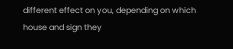different effect on you, depending on which house and sign they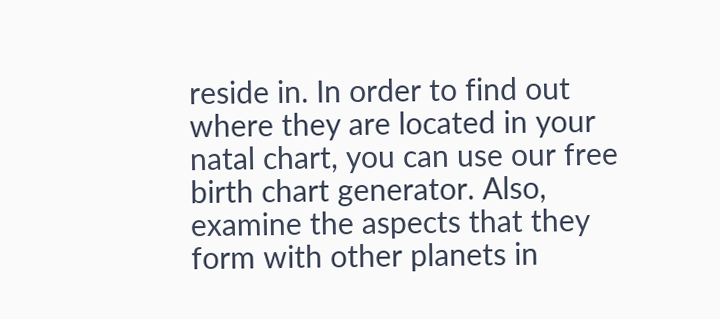reside in. In order to find out where they are located in your natal chart, you can use our free birth chart generator. Also, examine the aspects that they form with other planets in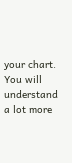your chart. You will understand a lot more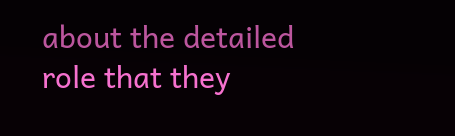about the detailed role that they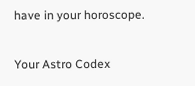have in your horoscope.

Your Astro Codex